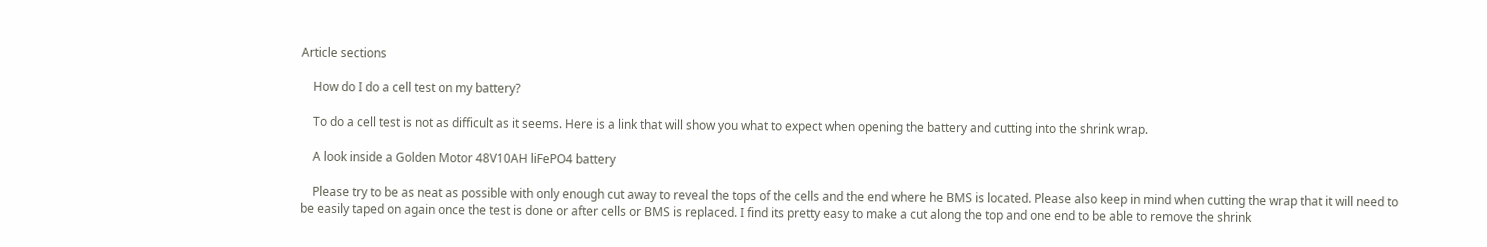Article sections

    How do I do a cell test on my battery?

    To do a cell test is not as difficult as it seems. Here is a link that will show you what to expect when opening the battery and cutting into the shrink wrap.

    A look inside a Golden Motor 48V10AH liFePO4 battery

    Please try to be as neat as possible with only enough cut away to reveal the tops of the cells and the end where he BMS is located. Please also keep in mind when cutting the wrap that it will need to be easily taped on again once the test is done or after cells or BMS is replaced. I find its pretty easy to make a cut along the top and one end to be able to remove the shrink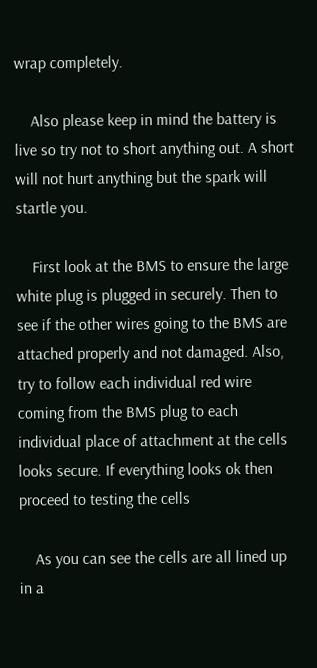wrap completely.

    Also please keep in mind the battery is live so try not to short anything out. A short will not hurt anything but the spark will startle you.

    First look at the BMS to ensure the large white plug is plugged in securely. Then to see if the other wires going to the BMS are attached properly and not damaged. Also, try to follow each individual red wire coming from the BMS plug to each individual place of attachment at the cells looks secure. If everything looks ok then proceed to testing the cells

    As you can see the cells are all lined up in a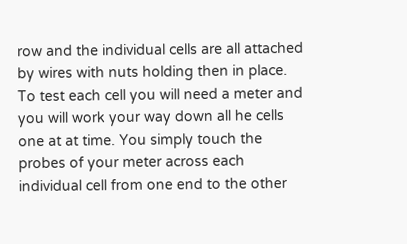row and the individual cells are all attached by wires with nuts holding then in place. To test each cell you will need a meter and you will work your way down all he cells one at at time. You simply touch the probes of your meter across each individual cell from one end to the other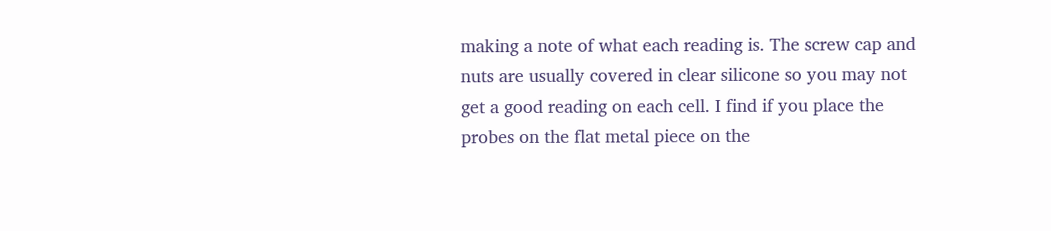making a note of what each reading is. The screw cap and nuts are usually covered in clear silicone so you may not get a good reading on each cell. I find if you place the probes on the flat metal piece on the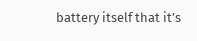battery itself that it’s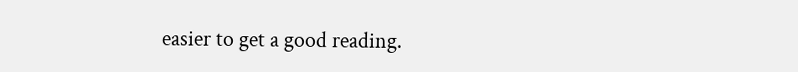easier to get a good reading.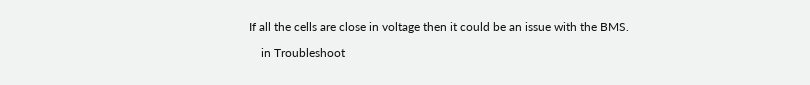If all the cells are close in voltage then it could be an issue with the BMS.

    in Troubleshoot